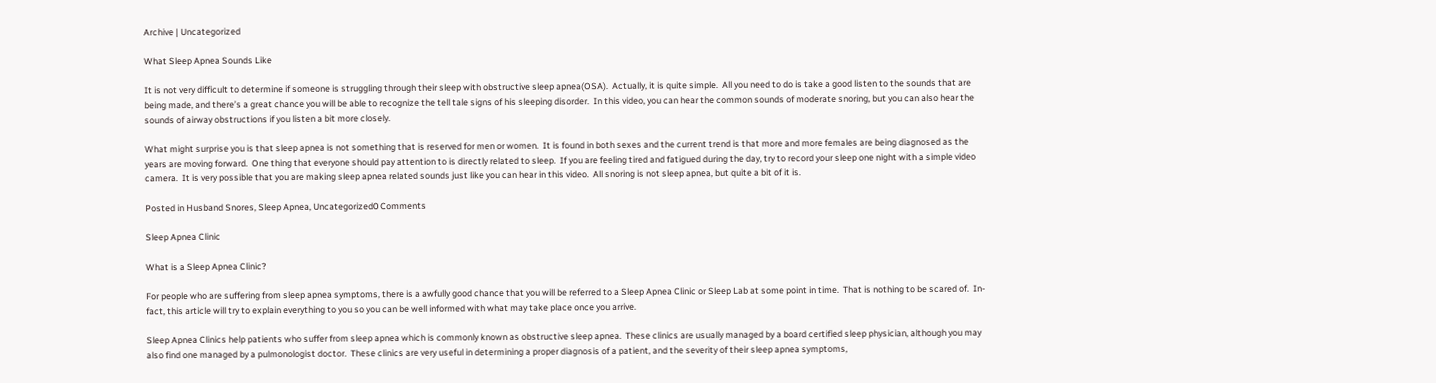Archive | Uncategorized

What Sleep Apnea Sounds Like

It is not very difficult to determine if someone is struggling through their sleep with obstructive sleep apnea(OSA).  Actually, it is quite simple.  All you need to do is take a good listen to the sounds that are being made, and there’s a great chance you will be able to recognize the tell tale signs of his sleeping disorder.  In this video, you can hear the common sounds of moderate snoring, but you can also hear the sounds of airway obstructions if you listen a bit more closely.

What might surprise you is that sleep apnea is not something that is reserved for men or women.  It is found in both sexes and the current trend is that more and more females are being diagnosed as the years are moving forward.  One thing that everyone should pay attention to is directly related to sleep.  If you are feeling tired and fatigued during the day, try to record your sleep one night with a simple video camera.  It is very possible that you are making sleep apnea related sounds just like you can hear in this video.  All snoring is not sleep apnea, but quite a bit of it is.

Posted in Husband Snores, Sleep Apnea, Uncategorized0 Comments

Sleep Apnea Clinic

What is a Sleep Apnea Clinic?

For people who are suffering from sleep apnea symptoms, there is a awfully good chance that you will be referred to a Sleep Apnea Clinic or Sleep Lab at some point in time.  That is nothing to be scared of.  In-fact, this article will try to explain everything to you so you can be well informed with what may take place once you arrive.

Sleep Apnea Clinics help patients who suffer from sleep apnea which is commonly known as obstructive sleep apnea.  These clinics are usually managed by a board certified sleep physician, although you may also find one managed by a pulmonologist doctor.  These clinics are very useful in determining a proper diagnosis of a patient, and the severity of their sleep apnea symptoms,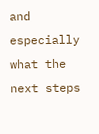and especially what the next steps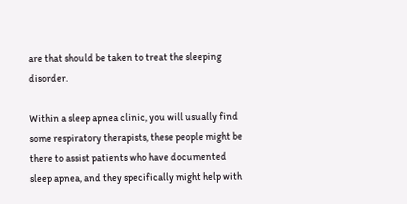are that should be taken to treat the sleeping disorder.

Within a sleep apnea clinic, you will usually find some respiratory therapists, these people might be there to assist patients who have documented sleep apnea, and they specifically might help with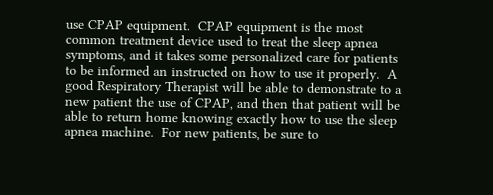use CPAP equipment.  CPAP equipment is the most common treatment device used to treat the sleep apnea symptoms, and it takes some personalized care for patients to be informed an instructed on how to use it properly.  A good Respiratory Therapist will be able to demonstrate to a new patient the use of CPAP, and then that patient will be able to return home knowing exactly how to use the sleep apnea machine.  For new patients, be sure to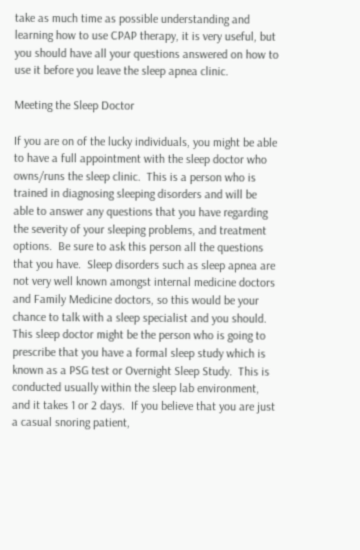take as much time as possible understanding and learning how to use CPAP therapy, it is very useful, but you should have all your questions answered on how to use it before you leave the sleep apnea clinic.

Meeting the Sleep Doctor

If you are on of the lucky individuals, you might be able to have a full appointment with the sleep doctor who owns/runs the sleep clinic.  This is a person who is trained in diagnosing sleeping disorders and will be able to answer any questions that you have regarding the severity of your sleeping problems, and treatment options.  Be sure to ask this person all the questions that you have.  Sleep disorders such as sleep apnea are not very well known amongst internal medicine doctors and Family Medicine doctors, so this would be your chance to talk with a sleep specialist and you should.  This sleep doctor might be the person who is going to prescribe that you have a formal sleep study which is known as a PSG test or Overnight Sleep Study.  This is conducted usually within the sleep lab environment, and it takes 1 or 2 days.  If you believe that you are just a casual snoring patient,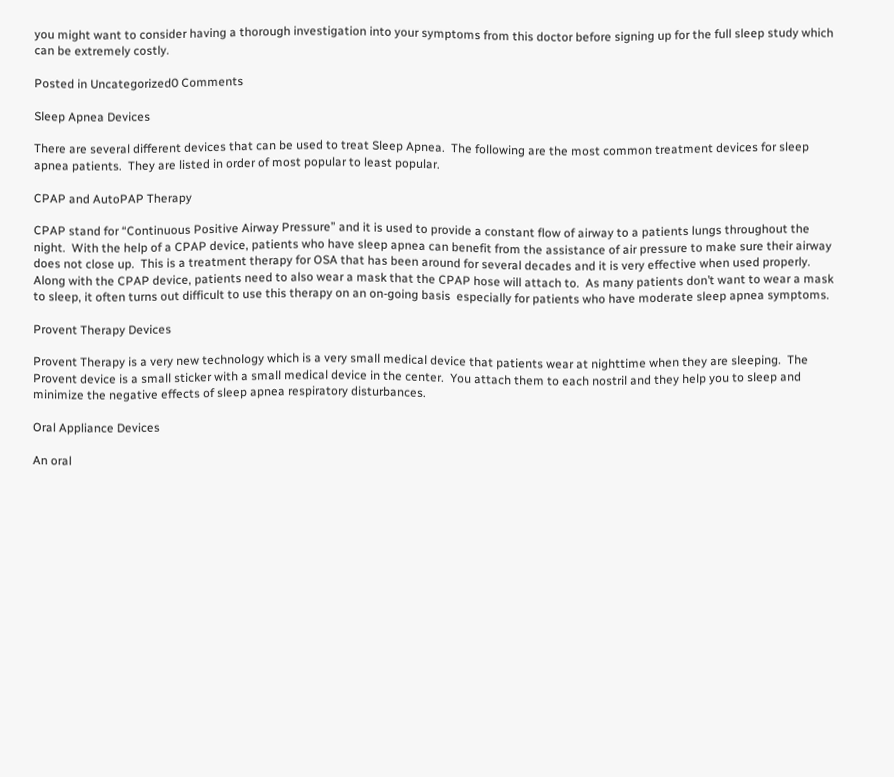you might want to consider having a thorough investigation into your symptoms from this doctor before signing up for the full sleep study which can be extremely costly.

Posted in Uncategorized0 Comments

Sleep Apnea Devices

There are several different devices that can be used to treat Sleep Apnea.  The following are the most common treatment devices for sleep apnea patients.  They are listed in order of most popular to least popular.

CPAP and AutoPAP Therapy

CPAP stand for “Continuous Positive Airway Pressure” and it is used to provide a constant flow of airway to a patients lungs throughout the night.  With the help of a CPAP device, patients who have sleep apnea can benefit from the assistance of air pressure to make sure their airway does not close up.  This is a treatment therapy for OSA that has been around for several decades and it is very effective when used properly.  Along with the CPAP device, patients need to also wear a mask that the CPAP hose will attach to.  As many patients don’t want to wear a mask to sleep, it often turns out difficult to use this therapy on an on-going basis  especially for patients who have moderate sleep apnea symptoms.

Provent Therapy Devices

Provent Therapy is a very new technology which is a very small medical device that patients wear at nighttime when they are sleeping.  The Provent device is a small sticker with a small medical device in the center.  You attach them to each nostril and they help you to sleep and minimize the negative effects of sleep apnea respiratory disturbances.

Oral Appliance Devices

An oral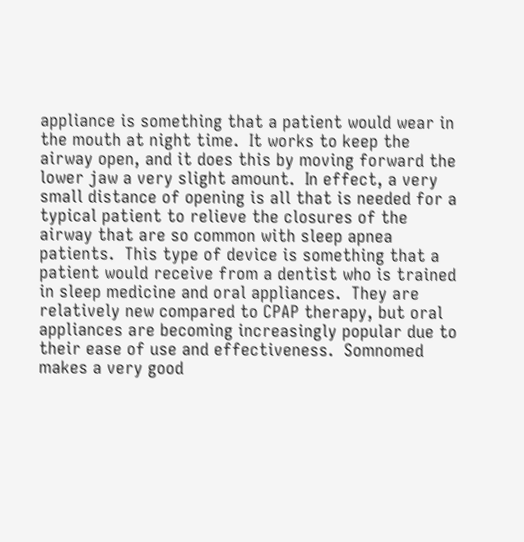appliance is something that a patient would wear in the mouth at night time.  It works to keep the airway open, and it does this by moving forward the lower jaw a very slight amount.  In effect, a very small distance of opening is all that is needed for a typical patient to relieve the closures of the airway that are so common with sleep apnea patients.  This type of device is something that a patient would receive from a dentist who is trained in sleep medicine and oral appliances.  They are relatively new compared to CPAP therapy, but oral appliances are becoming increasingly popular due to their ease of use and effectiveness.  Somnomed makes a very good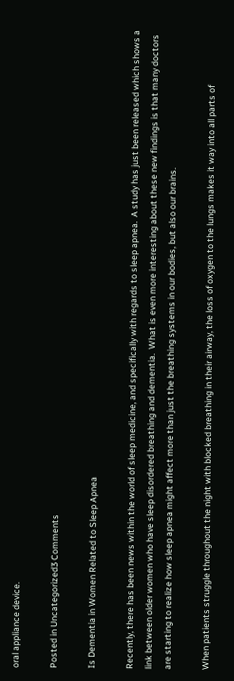oral appliance device.

Posted in Uncategorized3 Comments

Is Dementia in Women Related to Sleep Apnea

Recently, there has been news within the world of sleep medicine, and specifically with regards to sleep apnea.  A study has just been released which shows a link between older women who have sleep disordered breathing and dementia.  What is even more interesting about these new findings is that many doctors are starting to realize how sleep apnea might affect more than just the breathing systems in our bodies, but also our brains.

When patients struggle throughout the night with blocked breathing in their airway, the loss of oxygen to the lungs makes it way into all parts of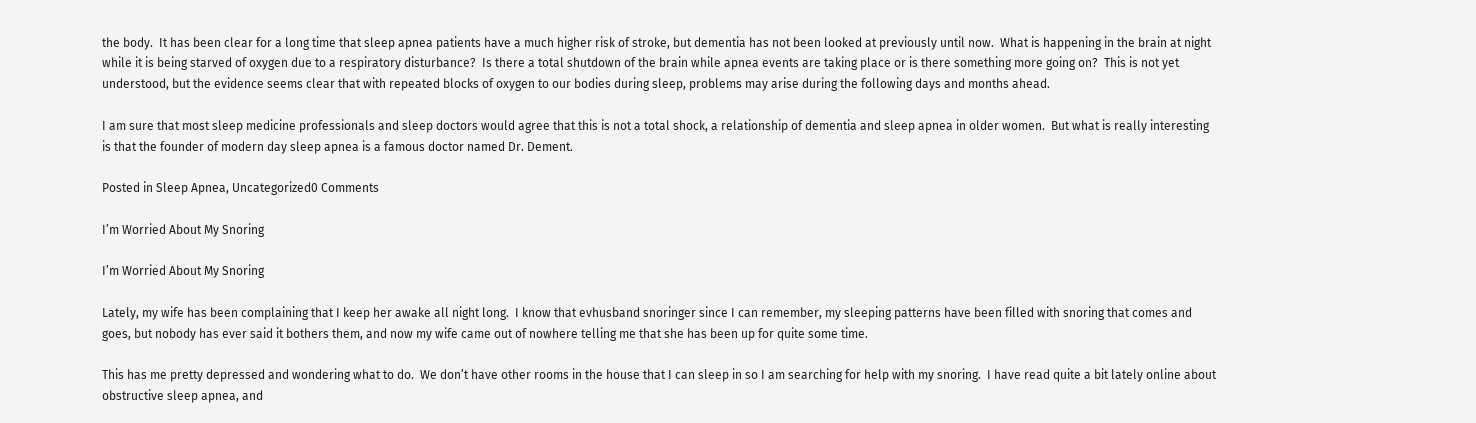the body.  It has been clear for a long time that sleep apnea patients have a much higher risk of stroke, but dementia has not been looked at previously until now.  What is happening in the brain at night while it is being starved of oxygen due to a respiratory disturbance?  Is there a total shutdown of the brain while apnea events are taking place or is there something more going on?  This is not yet understood, but the evidence seems clear that with repeated blocks of oxygen to our bodies during sleep, problems may arise during the following days and months ahead.

I am sure that most sleep medicine professionals and sleep doctors would agree that this is not a total shock, a relationship of dementia and sleep apnea in older women.  But what is really interesting is that the founder of modern day sleep apnea is a famous doctor named Dr. Dement.

Posted in Sleep Apnea, Uncategorized0 Comments

I’m Worried About My Snoring

I’m Worried About My Snoring

Lately, my wife has been complaining that I keep her awake all night long.  I know that evhusband snoringer since I can remember, my sleeping patterns have been filled with snoring that comes and goes, but nobody has ever said it bothers them, and now my wife came out of nowhere telling me that she has been up for quite some time.

This has me pretty depressed and wondering what to do.  We don’t have other rooms in the house that I can sleep in so I am searching for help with my snoring.  I have read quite a bit lately online about obstructive sleep apnea, and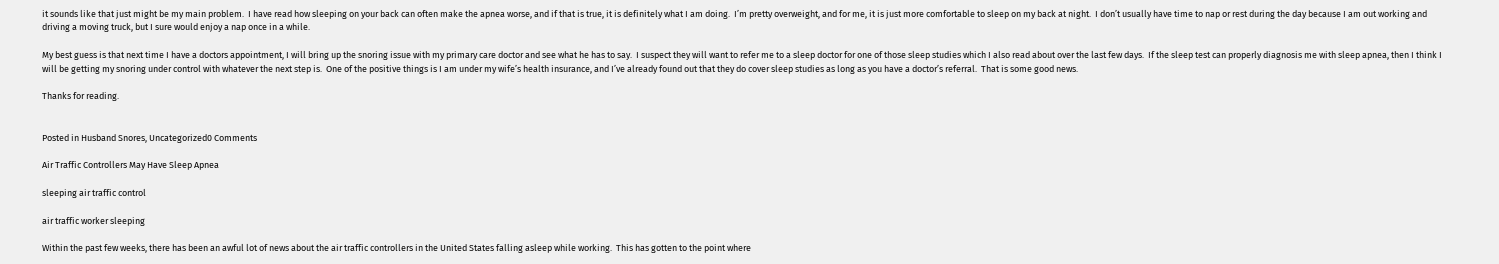it sounds like that just might be my main problem.  I have read how sleeping on your back can often make the apnea worse, and if that is true, it is definitely what I am doing.  I’m pretty overweight, and for me, it is just more comfortable to sleep on my back at night.  I don’t usually have time to nap or rest during the day because I am out working and driving a moving truck, but I sure would enjoy a nap once in a while.

My best guess is that next time I have a doctors appointment, I will bring up the snoring issue with my primary care doctor and see what he has to say.  I suspect they will want to refer me to a sleep doctor for one of those sleep studies which I also read about over the last few days.  If the sleep test can properly diagnosis me with sleep apnea, then I think I will be getting my snoring under control with whatever the next step is.  One of the positive things is I am under my wife’s health insurance, and I’ve already found out that they do cover sleep studies as long as you have a doctor’s referral.  That is some good news.

Thanks for reading.


Posted in Husband Snores, Uncategorized0 Comments

Air Traffic Controllers May Have Sleep Apnea

sleeping air traffic control

air traffic worker sleeping

Within the past few weeks, there has been an awful lot of news about the air traffic controllers in the United States falling asleep while working.  This has gotten to the point where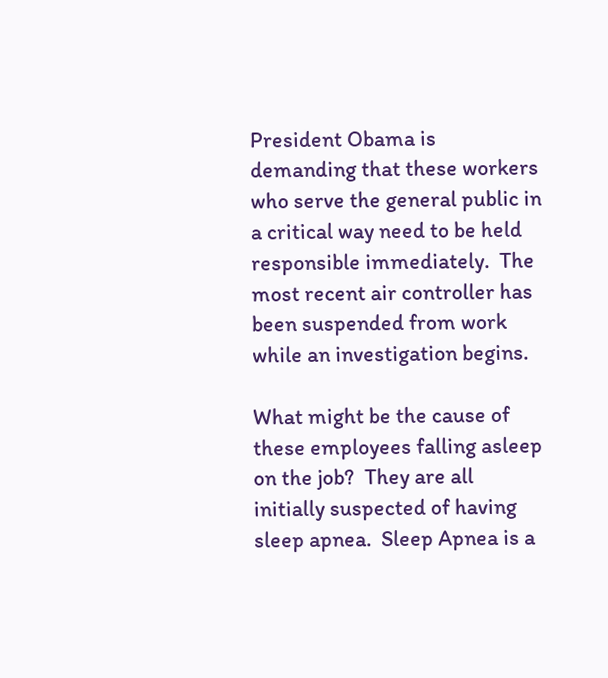President Obama is demanding that these workers who serve the general public in a critical way need to be held responsible immediately.  The most recent air controller has been suspended from work while an investigation begins.

What might be the cause of these employees falling asleep on the job?  They are all initially suspected of having sleep apnea.  Sleep Apnea is a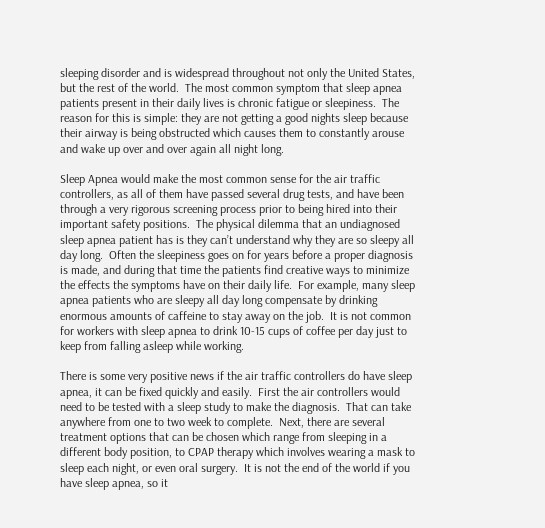sleeping disorder and is widespread throughout not only the United States, but the rest of the world.  The most common symptom that sleep apnea patients present in their daily lives is chronic fatigue or sleepiness.  The reason for this is simple: they are not getting a good nights sleep because their airway is being obstructed which causes them to constantly arouse and wake up over and over again all night long.

Sleep Apnea would make the most common sense for the air traffic controllers, as all of them have passed several drug tests, and have been through a very rigorous screening process prior to being hired into their important safety positions.  The physical dilemma that an undiagnosed sleep apnea patient has is they can’t understand why they are so sleepy all day long.  Often the sleepiness goes on for years before a proper diagnosis is made, and during that time the patients find creative ways to minimize the effects the symptoms have on their daily life.  For example, many sleep apnea patients who are sleepy all day long compensate by drinking enormous amounts of caffeine to stay away on the job.  It is not common for workers with sleep apnea to drink 10-15 cups of coffee per day just to keep from falling asleep while working.

There is some very positive news if the air traffic controllers do have sleep apnea, it can be fixed quickly and easily.  First the air controllers would need to be tested with a sleep study to make the diagnosis.  That can take anywhere from one to two week to complete.  Next, there are several treatment options that can be chosen which range from sleeping in a different body position, to CPAP therapy which involves wearing a mask to sleep each night, or even oral surgery.  It is not the end of the world if you have sleep apnea, so it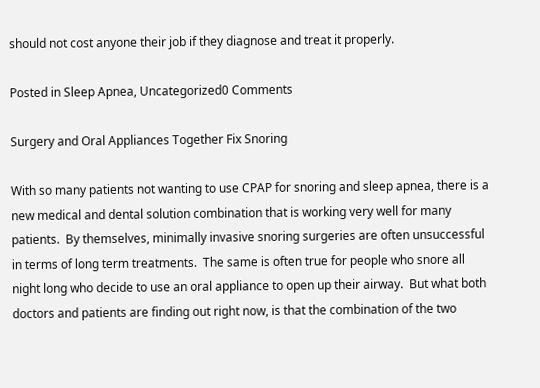should not cost anyone their job if they diagnose and treat it properly.

Posted in Sleep Apnea, Uncategorized0 Comments

Surgery and Oral Appliances Together Fix Snoring

With so many patients not wanting to use CPAP for snoring and sleep apnea, there is a new medical and dental solution combination that is working very well for many patients.  By themselves, minimally invasive snoring surgeries are often unsuccessful in terms of long term treatments.  The same is often true for people who snore all night long who decide to use an oral appliance to open up their airway.  But what both doctors and patients are finding out right now, is that the combination of the two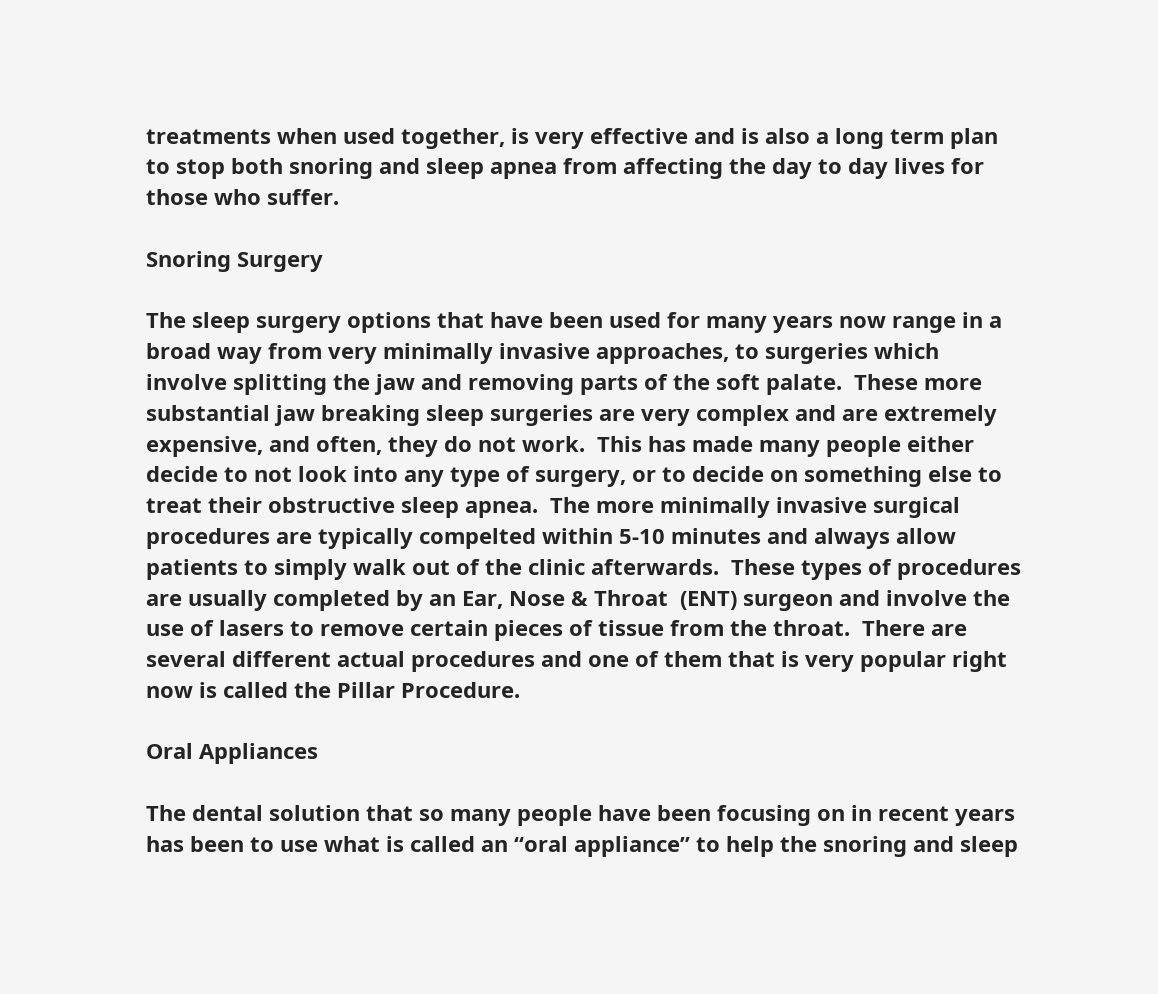treatments when used together, is very effective and is also a long term plan to stop both snoring and sleep apnea from affecting the day to day lives for those who suffer.

Snoring Surgery

The sleep surgery options that have been used for many years now range in a broad way from very minimally invasive approaches, to surgeries which involve splitting the jaw and removing parts of the soft palate.  These more substantial jaw breaking sleep surgeries are very complex and are extremely expensive, and often, they do not work.  This has made many people either decide to not look into any type of surgery, or to decide on something else to treat their obstructive sleep apnea.  The more minimally invasive surgical procedures are typically compelted within 5-10 minutes and always allow patients to simply walk out of the clinic afterwards.  These types of procedures are usually completed by an Ear, Nose & Throat  (ENT) surgeon and involve the use of lasers to remove certain pieces of tissue from the throat.  There are several different actual procedures and one of them that is very popular right now is called the Pillar Procedure.

Oral Appliances

The dental solution that so many people have been focusing on in recent years has been to use what is called an “oral appliance” to help the snoring and sleep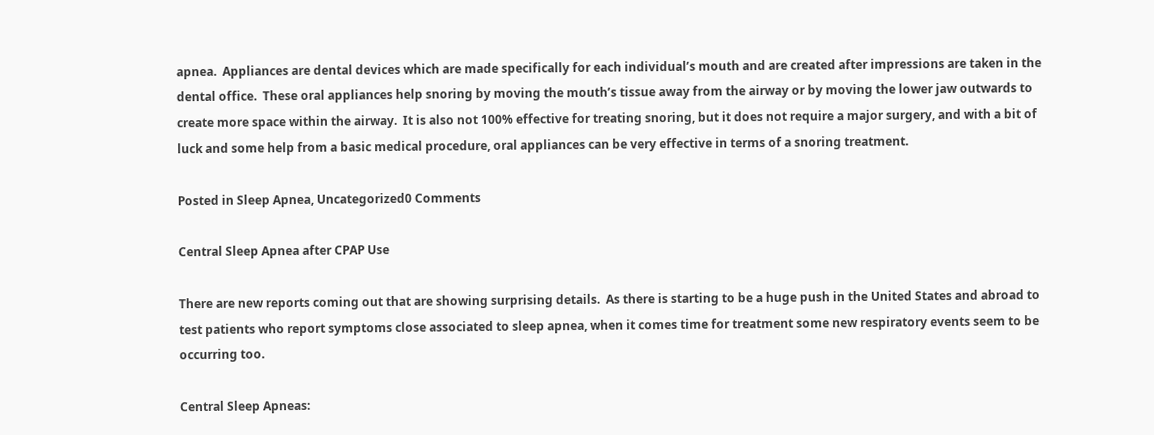apnea.  Appliances are dental devices which are made specifically for each individual’s mouth and are created after impressions are taken in the dental office.  These oral appliances help snoring by moving the mouth’s tissue away from the airway or by moving the lower jaw outwards to create more space within the airway.  It is also not 100% effective for treating snoring, but it does not require a major surgery, and with a bit of luck and some help from a basic medical procedure, oral appliances can be very effective in terms of a snoring treatment.

Posted in Sleep Apnea, Uncategorized0 Comments

Central Sleep Apnea after CPAP Use

There are new reports coming out that are showing surprising details.  As there is starting to be a huge push in the United States and abroad to test patients who report symptoms close associated to sleep apnea, when it comes time for treatment some new respiratory events seem to be occurring too.

Central Sleep Apneas: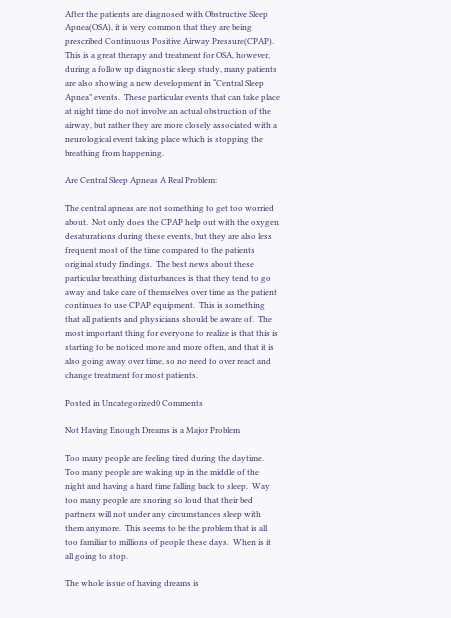After the patients are diagnosed with Obstructive Sleep Apnea(OSA), it is very common that they are being prescribed Continuous Positive Airway Pressure(CPAP).  This is a great therapy and treatment for OSA, however, during a follow up diagnostic sleep study, many patients are also showing a new development in “Central Sleep Apnea” events.  These particular events that can take place at night time do not involve an actual obstruction of the airway, but rather they are more closely associated with a neurological event taking place which is stopping the breathing from happening.

Are Central Sleep Apneas A Real Problem:

The central apneas are not something to get too worried about.  Not only does the CPAP help out with the oxygen desaturations during these events, but they are also less frequent most of the time compared to the patients original study findings.  The best news about these particular breathing disturbances is that they tend to go away and take care of themselves over time as the patient continues to use CPAP equipment.  This is something that all patients and physicians should be aware of.  The most important thing for everyone to realize is that this is starting to be noticed more and more often, and that it is also going away over time, so no need to over react and change treatment for most patients.

Posted in Uncategorized0 Comments

Not Having Enough Dreams is a Major Problem

Too many people are feeling tired during the daytime.  Too many people are waking up in the middle of the night and having a hard time falling back to sleep.  Way too many people are snoring so loud that their bed partners will not under any circumstances sleep with them anymore.  This seems to be the problem that is all too familiar to millions of people these days.  When is it all going to stop.

The whole issue of having dreams is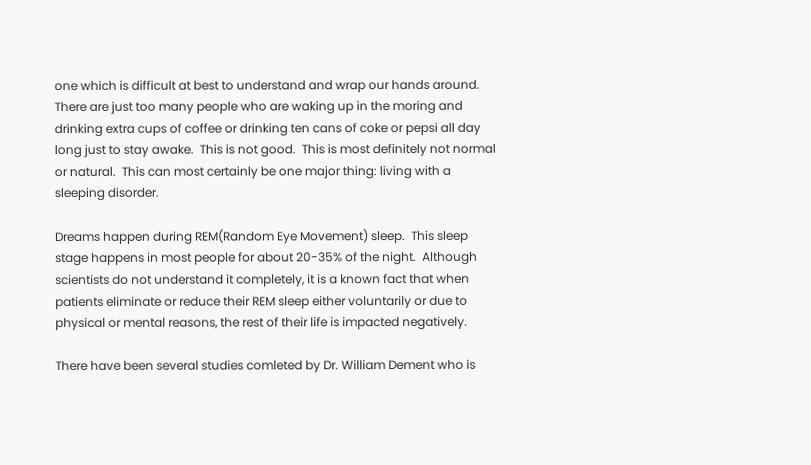one which is difficult at best to understand and wrap our hands around.  There are just too many people who are waking up in the moring and drinking extra cups of coffee or drinking ten cans of coke or pepsi all day long just to stay awake.  This is not good.  This is most definitely not normal or natural.  This can most certainly be one major thing: living with a sleeping disorder.

Dreams happen during REM(Random Eye Movement) sleep.  This sleep stage happens in most people for about 20-35% of the night.  Although scientists do not understand it completely, it is a known fact that when patients eliminate or reduce their REM sleep either voluntarily or due to physical or mental reasons, the rest of their life is impacted negatively.

There have been several studies comleted by Dr. William Dement who is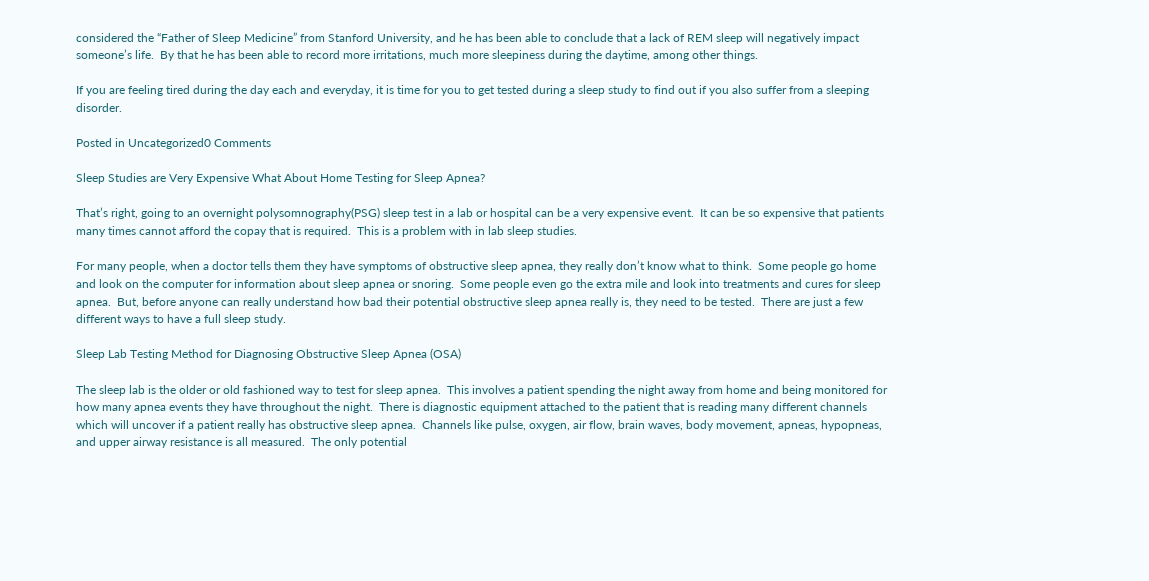considered the “Father of Sleep Medicine” from Stanford University, and he has been able to conclude that a lack of REM sleep will negatively impact someone’s life.  By that he has been able to record more irritations, much more sleepiness during the daytime, among other things.

If you are feeling tired during the day each and everyday, it is time for you to get tested during a sleep study to find out if you also suffer from a sleeping disorder.

Posted in Uncategorized0 Comments

Sleep Studies are Very Expensive What About Home Testing for Sleep Apnea?

That’s right, going to an overnight polysomnography(PSG) sleep test in a lab or hospital can be a very expensive event.  It can be so expensive that patients many times cannot afford the copay that is required.  This is a problem with in lab sleep studies.

For many people, when a doctor tells them they have symptoms of obstructive sleep apnea, they really don’t know what to think.  Some people go home and look on the computer for information about sleep apnea or snoring.  Some people even go the extra mile and look into treatments and cures for sleep apnea.  But, before anyone can really understand how bad their potential obstructive sleep apnea really is, they need to be tested.  There are just a few different ways to have a full sleep study.

Sleep Lab Testing Method for Diagnosing Obstructive Sleep Apnea (OSA)

The sleep lab is the older or old fashioned way to test for sleep apnea.  This involves a patient spending the night away from home and being monitored for how many apnea events they have throughout the night.  There is diagnostic equipment attached to the patient that is reading many different channels which will uncover if a patient really has obstructive sleep apnea.  Channels like pulse, oxygen, air flow, brain waves, body movement, apneas, hypopneas, and upper airway resistance is all measured.  The only potential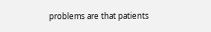problems are that patients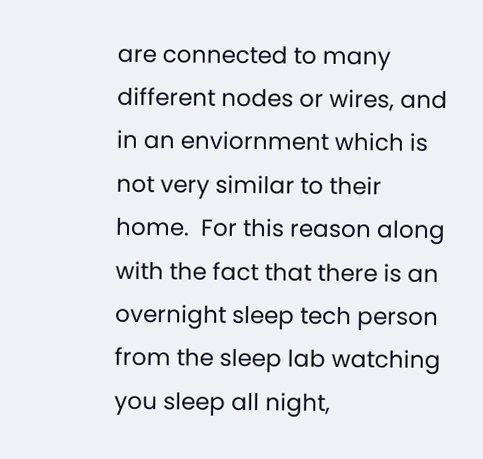are connected to many different nodes or wires, and in an enviornment which is not very similar to their home.  For this reason along with the fact that there is an overnight sleep tech person from the sleep lab watching you sleep all night,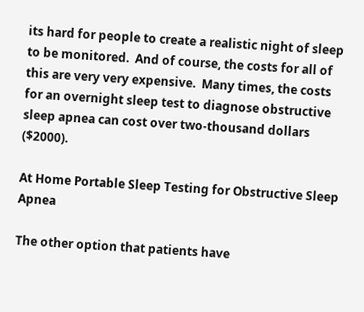its hard for people to create a realistic night of sleep to be monitored.  And of course, the costs for all of this are very very expensive.  Many times, the costs for an overnight sleep test to diagnose obstructive sleep apnea can cost over two-thousand dollars ($2000).

At Home Portable Sleep Testing for Obstructive Sleep Apnea

The other option that patients have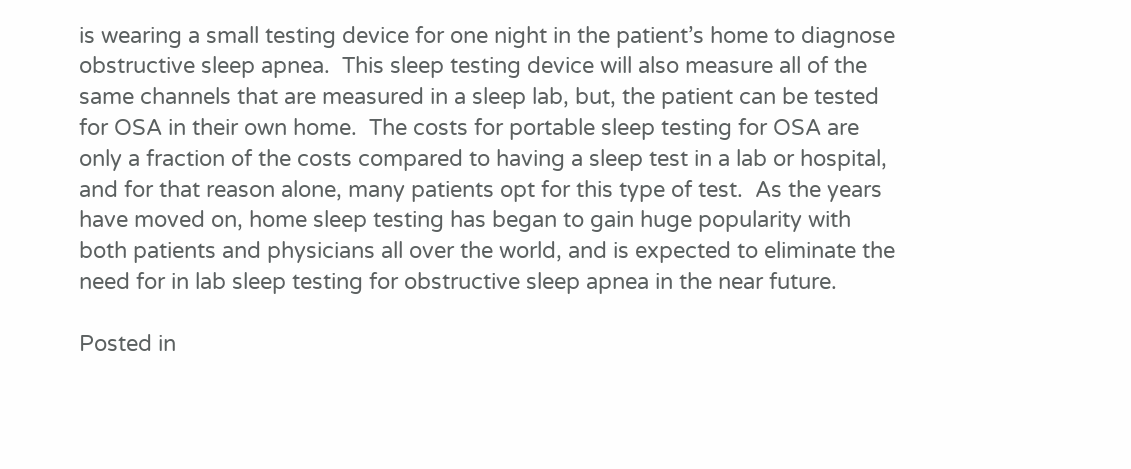is wearing a small testing device for one night in the patient’s home to diagnose obstructive sleep apnea.  This sleep testing device will also measure all of the same channels that are measured in a sleep lab, but, the patient can be tested for OSA in their own home.  The costs for portable sleep testing for OSA are only a fraction of the costs compared to having a sleep test in a lab or hospital, and for that reason alone, many patients opt for this type of test.  As the years have moved on, home sleep testing has began to gain huge popularity with both patients and physicians all over the world, and is expected to eliminate the need for in lab sleep testing for obstructive sleep apnea in the near future.

Posted in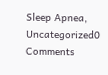Sleep Apnea, Uncategorized0 Comments